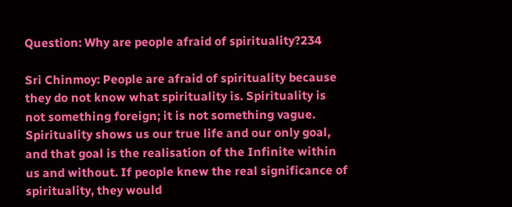Question: Why are people afraid of spirituality?234

Sri Chinmoy: People are afraid of spirituality because they do not know what spirituality is. Spirituality is not something foreign; it is not something vague. Spirituality shows us our true life and our only goal, and that goal is the realisation of the Infinite within us and without. If people knew the real significance of spirituality, they would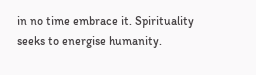in no time embrace it. Spirituality seeks to energise humanity.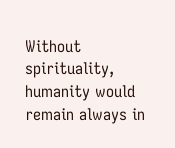Without spirituality, humanity would remain always in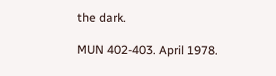the dark.

MUN 402-403. April 1978.